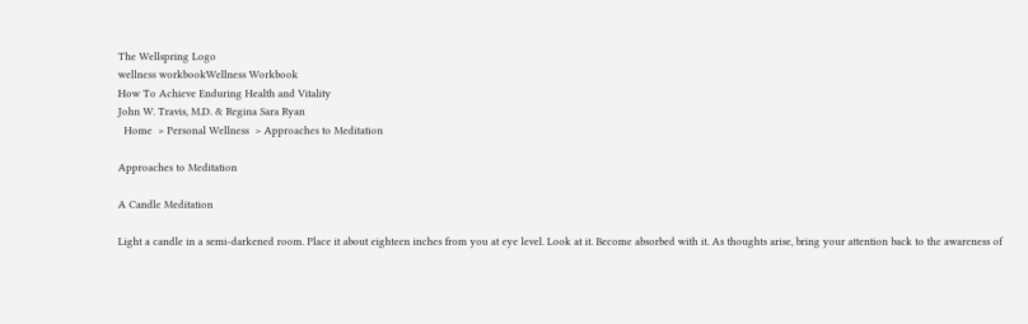The Wellspring Logo
wellness workbookWellness Workbook
How To Achieve Enduring Health and Vitality
John W. Travis, M.D. & Regina Sara Ryan
  Home  > Personal Wellness  > Approaches to Meditation

Approaches to Meditation

A Candle Meditation

Light a candle in a semi-darkened room. Place it about eighteen inches from you at eye level. Look at it. Become absorbed with it. As thoughts arise, bring your attention back to the awareness of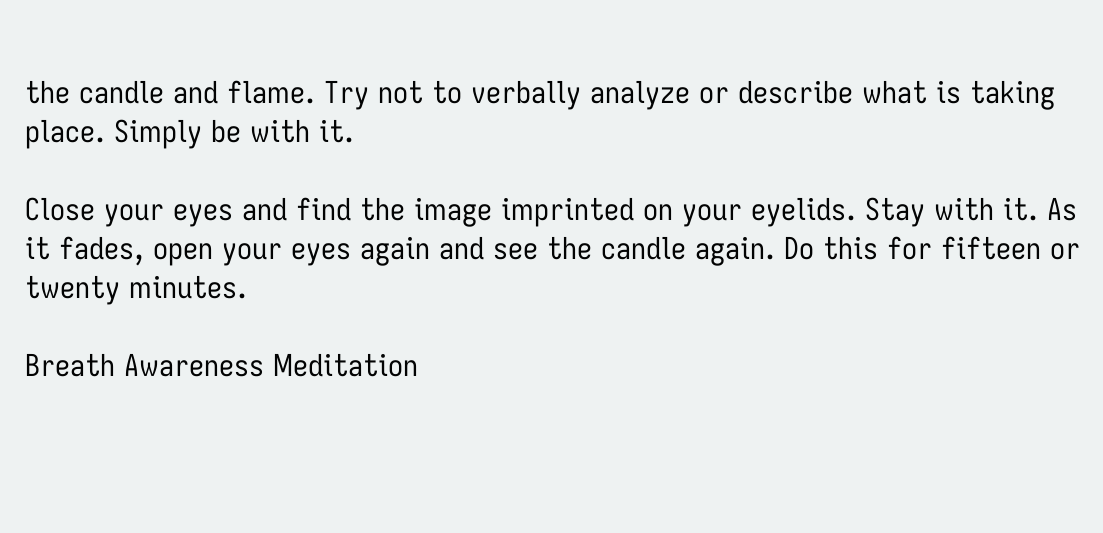the candle and flame. Try not to verbally analyze or describe what is taking place. Simply be with it.

Close your eyes and find the image imprinted on your eyelids. Stay with it. As it fades, open your eyes again and see the candle again. Do this for fifteen or twenty minutes.

Breath Awareness Meditation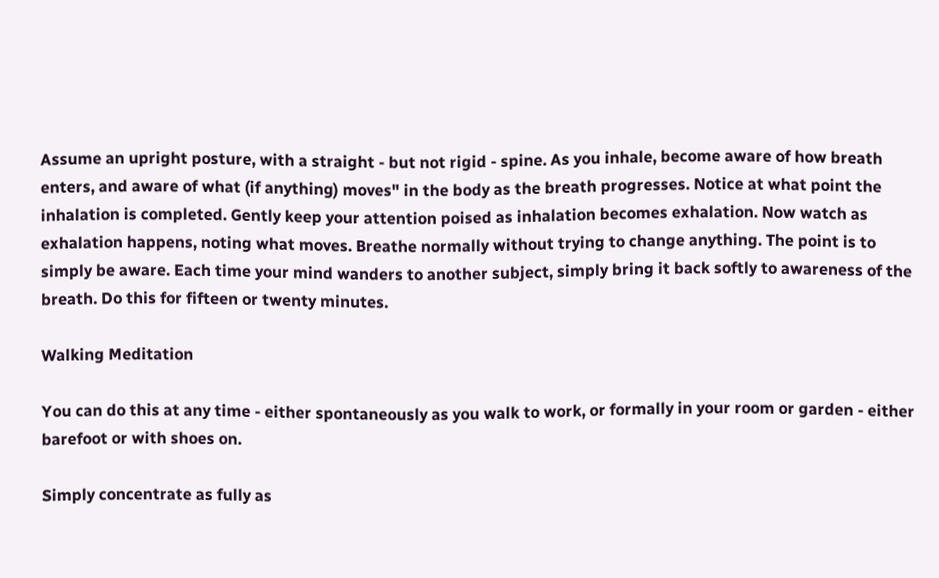Assume an upright posture, with a straight - but not rigid - spine. As you inhale, become aware of how breath enters, and aware of what (if anything) moves" in the body as the breath progresses. Notice at what point the inhalation is completed. Gently keep your attention poised as inhalation becomes exhalation. Now watch as exhalation happens, noting what moves. Breathe normally without trying to change anything. The point is to simply be aware. Each time your mind wanders to another subject, simply bring it back softly to awareness of the breath. Do this for fifteen or twenty minutes.

Walking Meditation

You can do this at any time - either spontaneously as you walk to work, or formally in your room or garden - either barefoot or with shoes on.

Simply concentrate as fully as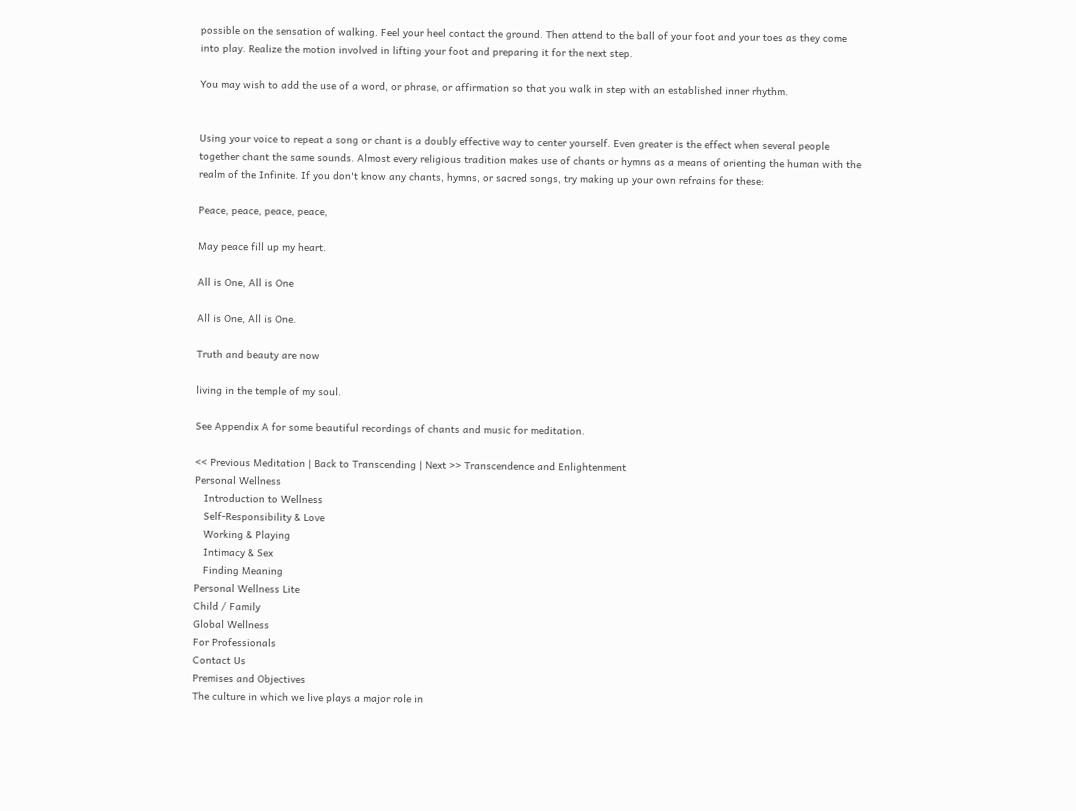possible on the sensation of walking. Feel your heel contact the ground. Then attend to the ball of your foot and your toes as they come into play. Realize the motion involved in lifting your foot and preparing it for the next step.

You may wish to add the use of a word, or phrase, or affirmation so that you walk in step with an established inner rhythm.


Using your voice to repeat a song or chant is a doubly effective way to center yourself. Even greater is the effect when several people together chant the same sounds. Almost every religious tradition makes use of chants or hymns as a means of orienting the human with the realm of the Infinite. If you don't know any chants, hymns, or sacred songs, try making up your own refrains for these:

Peace, peace, peace, peace,

May peace fill up my heart.

All is One, All is One

All is One, All is One.

Truth and beauty are now

living in the temple of my soul.

See Appendix A for some beautiful recordings of chants and music for meditation.

<< Previous Meditation | Back to Transcending | Next >> Transcendence and Enlightenment
Personal Wellness
   Introduction to Wellness
   Self-Responsibility & Love
   Working & Playing
   Intimacy & Sex
   Finding Meaning
Personal Wellness Lite
Child / Family
Global Wellness
For Professionals
Contact Us
Premises and Objectives
The culture in which we live plays a major role in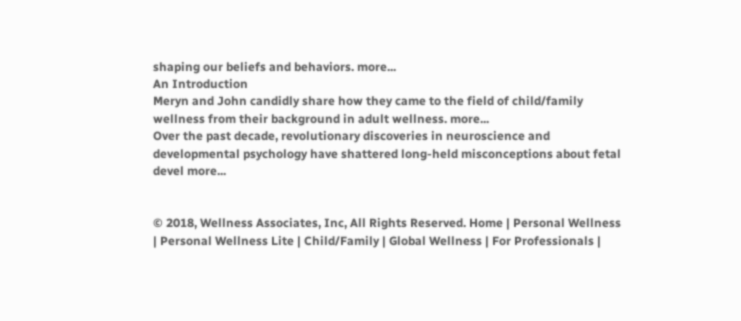shaping our beliefs and behaviors. more...
An Introduction
Meryn and John candidly share how they came to the field of child/family wellness from their background in adult wellness. more...
Over the past decade, revolutionary discoveries in neuroscience and developmental psychology have shattered long-held misconceptions about fetal devel more...


© 2018, Wellness Associates, Inc, All Rights Reserved. Home | Personal Wellness | Personal Wellness Lite | Child/Family | Global Wellness | For Professionals |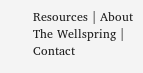Resources | About The Wellspring | Contact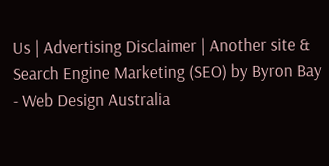Us | Advertising Disclaimer | Another site & Search Engine Marketing (SEO) by Byron Bay - Web Design Australia